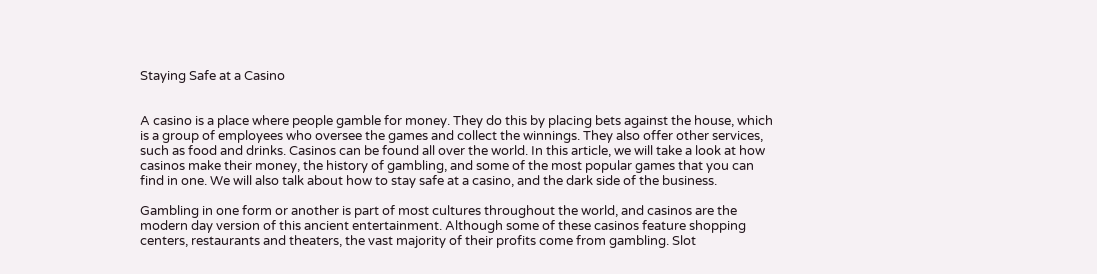Staying Safe at a Casino


A casino is a place where people gamble for money. They do this by placing bets against the house, which is a group of employees who oversee the games and collect the winnings. They also offer other services, such as food and drinks. Casinos can be found all over the world. In this article, we will take a look at how casinos make their money, the history of gambling, and some of the most popular games that you can find in one. We will also talk about how to stay safe at a casino, and the dark side of the business.

Gambling in one form or another is part of most cultures throughout the world, and casinos are the modern day version of this ancient entertainment. Although some of these casinos feature shopping centers, restaurants and theaters, the vast majority of their profits come from gambling. Slot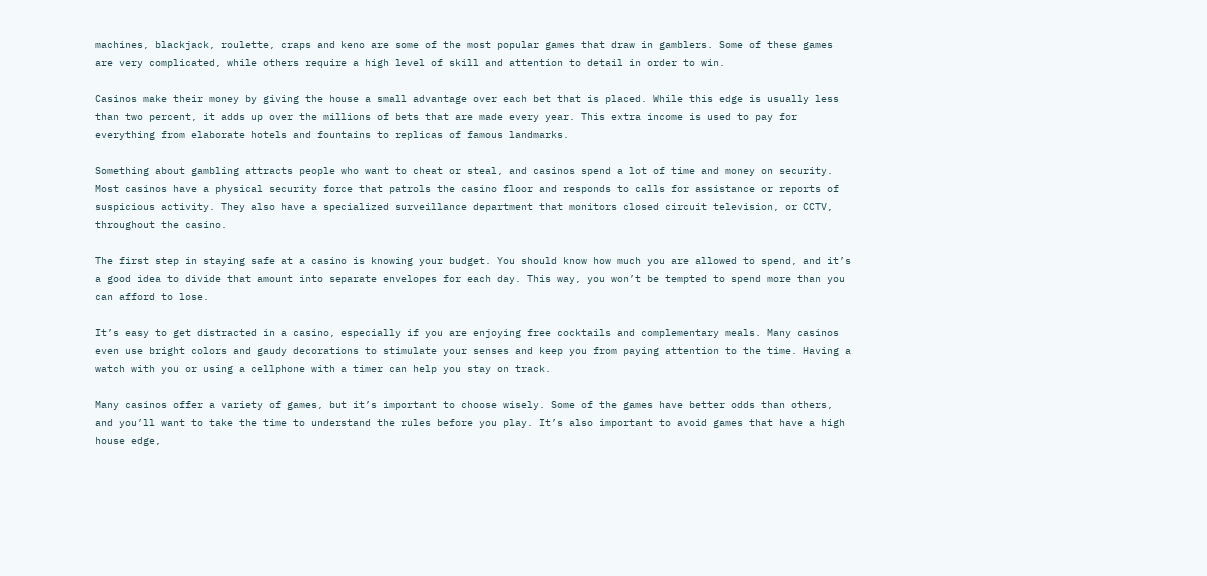machines, blackjack, roulette, craps and keno are some of the most popular games that draw in gamblers. Some of these games are very complicated, while others require a high level of skill and attention to detail in order to win.

Casinos make their money by giving the house a small advantage over each bet that is placed. While this edge is usually less than two percent, it adds up over the millions of bets that are made every year. This extra income is used to pay for everything from elaborate hotels and fountains to replicas of famous landmarks.

Something about gambling attracts people who want to cheat or steal, and casinos spend a lot of time and money on security. Most casinos have a physical security force that patrols the casino floor and responds to calls for assistance or reports of suspicious activity. They also have a specialized surveillance department that monitors closed circuit television, or CCTV, throughout the casino.

The first step in staying safe at a casino is knowing your budget. You should know how much you are allowed to spend, and it’s a good idea to divide that amount into separate envelopes for each day. This way, you won’t be tempted to spend more than you can afford to lose.

It’s easy to get distracted in a casino, especially if you are enjoying free cocktails and complementary meals. Many casinos even use bright colors and gaudy decorations to stimulate your senses and keep you from paying attention to the time. Having a watch with you or using a cellphone with a timer can help you stay on track.

Many casinos offer a variety of games, but it’s important to choose wisely. Some of the games have better odds than others, and you’ll want to take the time to understand the rules before you play. It’s also important to avoid games that have a high house edge,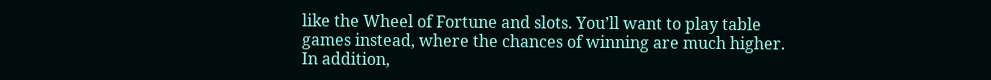like the Wheel of Fortune and slots. You’ll want to play table games instead, where the chances of winning are much higher. In addition,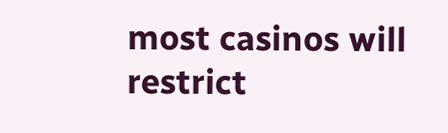most casinos will restrict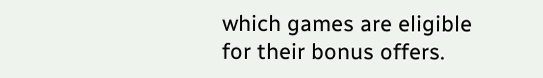which games are eligible for their bonus offers.